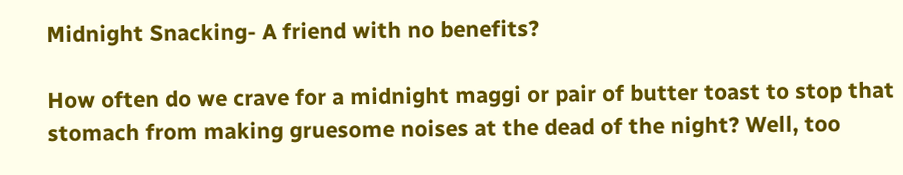Midnight Snacking- A friend with no benefits?

How often do we crave for a midnight maggi or pair of butter toast to stop that stomach from making gruesome noises at the dead of the night? Well, too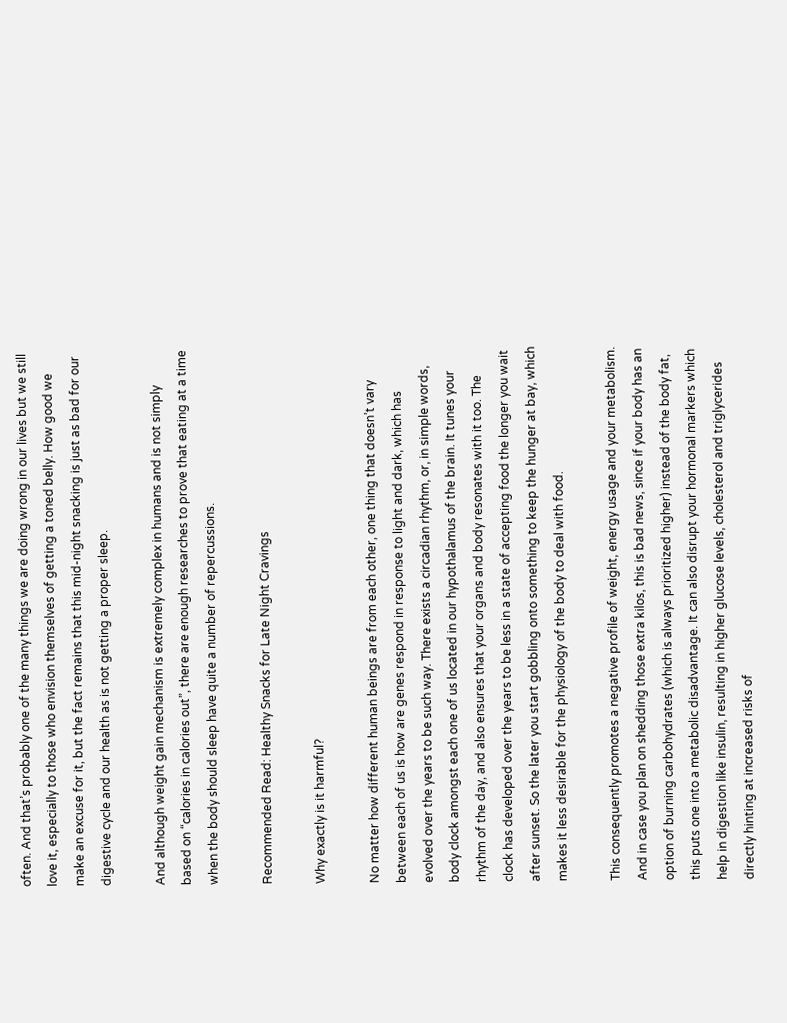often. And that’s probably one of the many things we are doing wrong in our lives but we still love it, especially to those who envision themselves of getting a toned belly. How good we make an excuse for it, but the fact remains that this mid-night snacking is just as bad for our digestive cycle and our health as is not getting a proper sleep.

And although weight gain mechanism is extremely complex in humans and is not simply based on “calories in calories out”, there are enough researches to prove that eating at a time when the body should sleep have quite a number of repercussions.

Recommended Read: Healthy Snacks for Late Night Cravings

Why exactly is it harmful?

No matter how different human beings are from each other, one thing that doesn’t vary between each of us is how are genes respond in response to light and dark, which has evolved over the years to be such way. There exists a circadian rhythm, or, in simple words, body clock amongst each one of us located in our hypothalamus of the brain. It tunes your rhythm of the day, and also ensures that your organs and body resonates with it too. The clock has developed over the years to be less in a state of accepting food the longer you wait after sunset. So the later you start gobbling onto something to keep the hunger at bay, which makes it less desirable for the physiology of the body to deal with food.

This consequently promotes a negative profile of weight, energy usage and your metabolism. And in case you plan on shedding those extra kilos, this is bad news, since if your body has an option of burning carbohydrates (which is always prioritized higher) instead of the body fat, this puts one into a metabolic disadvantage. It can also disrupt your hormonal markers which help in digestion like insulin, resulting in higher glucose levels, cholesterol and triglycerides directly hinting at increased risks of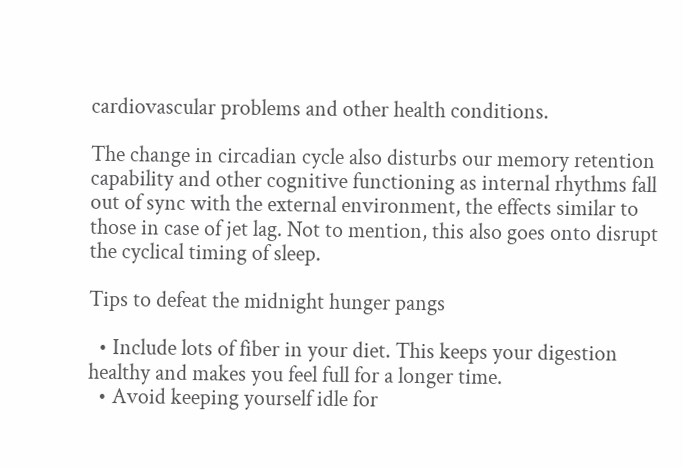cardiovascular problems and other health conditions.

The change in circadian cycle also disturbs our memory retention capability and other cognitive functioning as internal rhythms fall out of sync with the external environment, the effects similar to those in case of jet lag. Not to mention, this also goes onto disrupt the cyclical timing of sleep.

Tips to defeat the midnight hunger pangs

  • Include lots of fiber in your diet. This keeps your digestion healthy and makes you feel full for a longer time.
  • Avoid keeping yourself idle for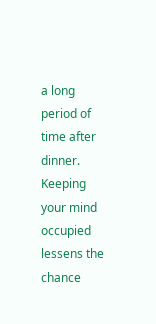a long period of time after dinner. Keeping your mind occupied lessens the chance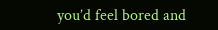you’d feel bored and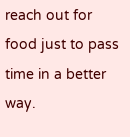reach out for food just to pass time in a better way.